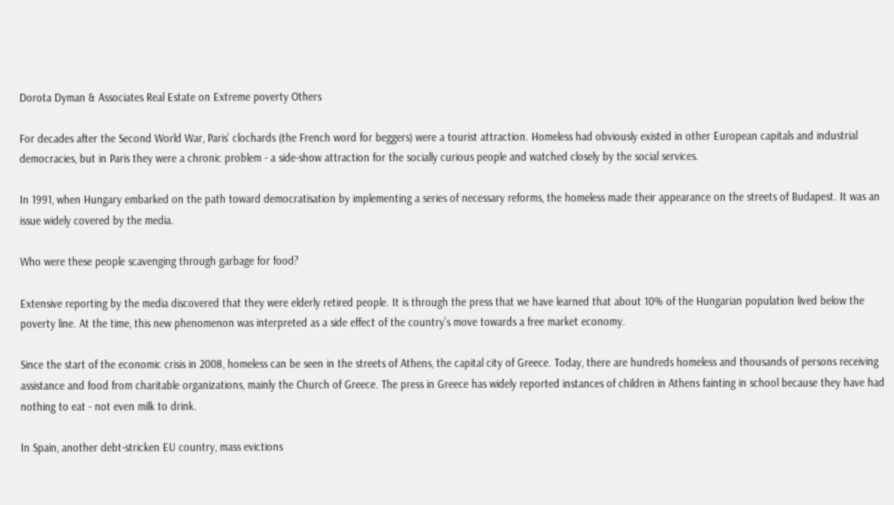Dorota Dyman & Associates Real Estate on Extreme poverty Others

For decades after the Second World War, Paris’ clochards (the French word for beggers) were a tourist attraction. Homeless had obviously existed in other European capitals and industrial democracies, but in Paris they were a chronic problem - a side-show attraction for the socially curious people and watched closely by the social services.

In 1991, when Hungary embarked on the path toward democratisation by implementing a series of necessary reforms, the homeless made their appearance on the streets of Budapest. It was an issue widely covered by the media.

Who were these people scavenging through garbage for food?

Extensive reporting by the media discovered that they were elderly retired people. It is through the press that we have learned that about 10% of the Hungarian population lived below the poverty line. At the time, this new phenomenon was interpreted as a side effect of the country’s move towards a free market economy.

Since the start of the economic crisis in 2008, homeless can be seen in the streets of Athens, the capital city of Greece. Today, there are hundreds homeless and thousands of persons receiving assistance and food from charitable organizations, mainly the Church of Greece. The press in Greece has widely reported instances of children in Athens fainting in school because they have had nothing to eat - not even milk to drink.

In Spain, another debt-stricken EU country, mass evictions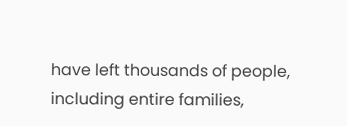have left thousands of people, including entire families,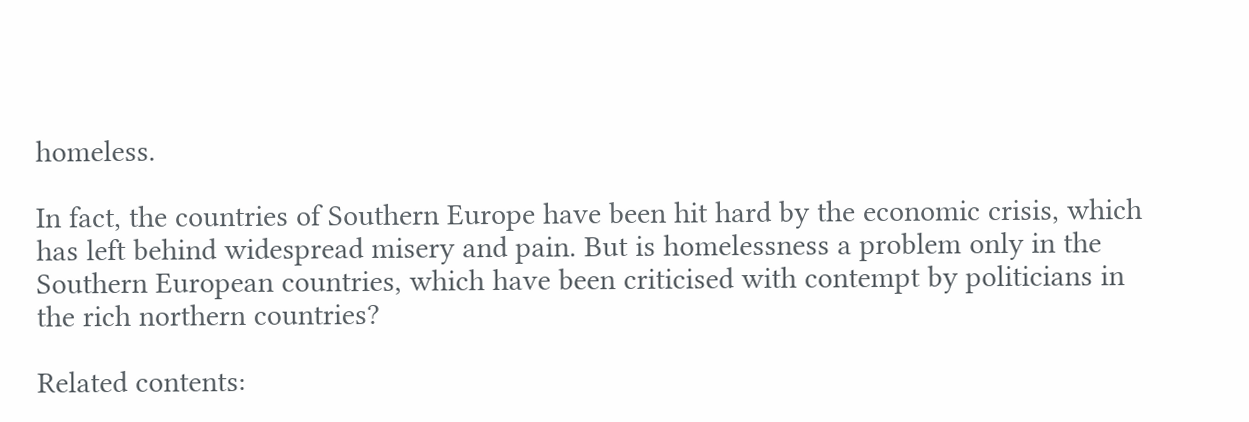homeless.

In fact, the countries of Southern Europe have been hit hard by the economic crisis, which has left behind widespread misery and pain. But is homelessness a problem only in the Southern European countries, which have been criticised with contempt by politicians in the rich northern countries?

Related contents: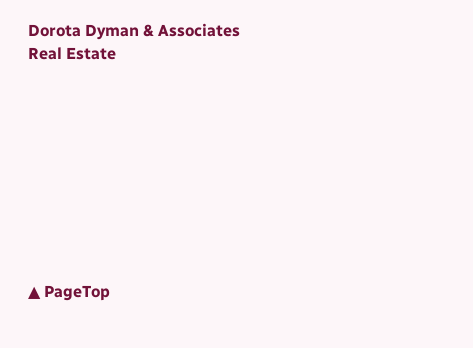Dorota Dyman & Associates
Real Estate









▲ PageTop